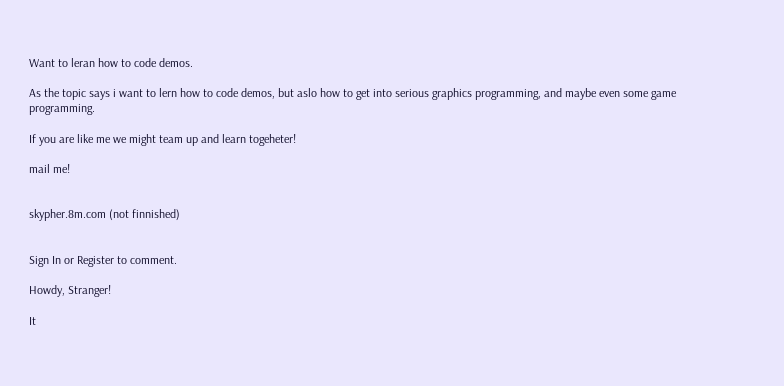Want to leran how to code demos.

As the topic says i want to lern how to code demos, but aslo how to get into serious graphics programming, and maybe even some game programming.

If you are like me we might team up and learn togeheter!

mail me!


skypher.8m.com (not finnished)


Sign In or Register to comment.

Howdy, Stranger!

It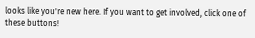looks like you're new here. If you want to get involved, click one of these buttons!